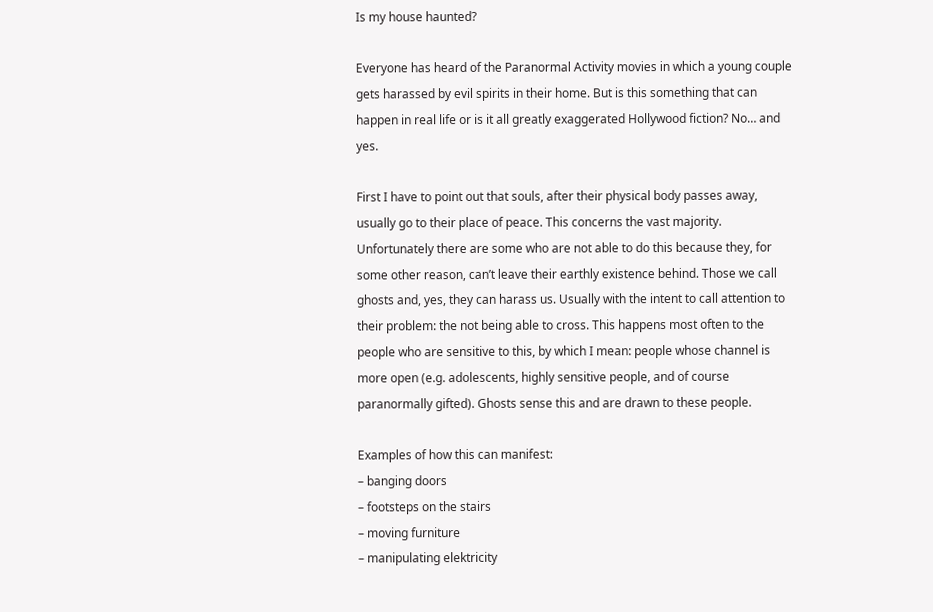Is my house haunted?

Everyone has heard of the Paranormal Activity movies in which a young couple gets harassed by evil spirits in their home. But is this something that can happen in real life or is it all greatly exaggerated Hollywood fiction? No… and yes.

First I have to point out that souls, after their physical body passes away, usually go to their place of peace. This concerns the vast majority. Unfortunately there are some who are not able to do this because they, for some other reason, can’t leave their earthly existence behind. Those we call ghosts and, yes, they can harass us. Usually with the intent to call attention to their problem: the not being able to cross. This happens most often to the people who are sensitive to this, by which I mean: people whose channel is more open (e.g. adolescents, highly sensitive people, and of course paranormally gifted). Ghosts sense this and are drawn to these people.

Examples of how this can manifest:
– banging doors
– footsteps on the stairs
– moving furniture
– manipulating elektricity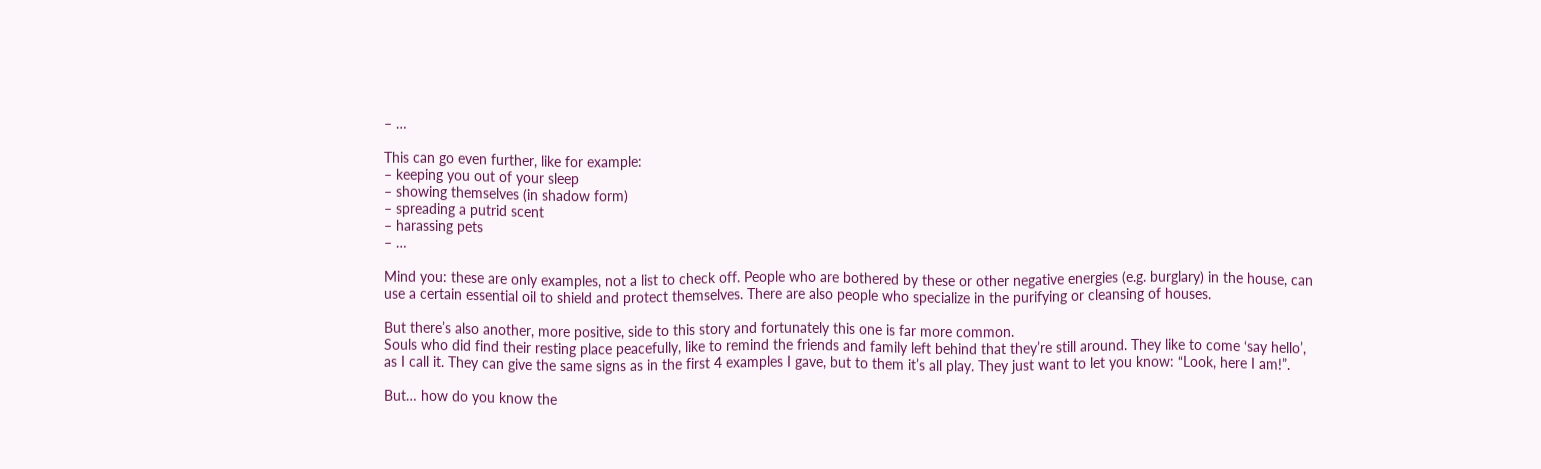– …

This can go even further, like for example:
– keeping you out of your sleep
– showing themselves (in shadow form)
– spreading a putrid scent
– harassing pets
– …

Mind you: these are only examples, not a list to check off. People who are bothered by these or other negative energies (e.g. burglary) in the house, can use a certain essential oil to shield and protect themselves. There are also people who specialize in the purifying or cleansing of houses.

But there’s also another, more positive, side to this story and fortunately this one is far more common.
Souls who did find their resting place peacefully, like to remind the friends and family left behind that they’re still around. They like to come ‘say hello’, as I call it. They can give the same signs as in the first 4 examples I gave, but to them it’s all play. They just want to let you know: “Look, here I am!”.

But… how do you know the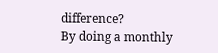difference?
By doing a monthly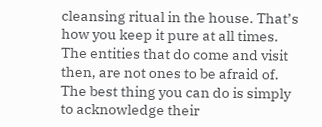cleansing ritual in the house. That’s how you keep it pure at all times. The entities that do come and visit then, are not ones to be afraid of. The best thing you can do is simply to acknowledge their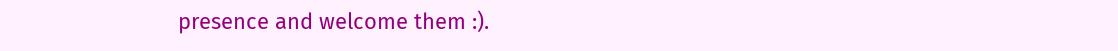presence and welcome them :).